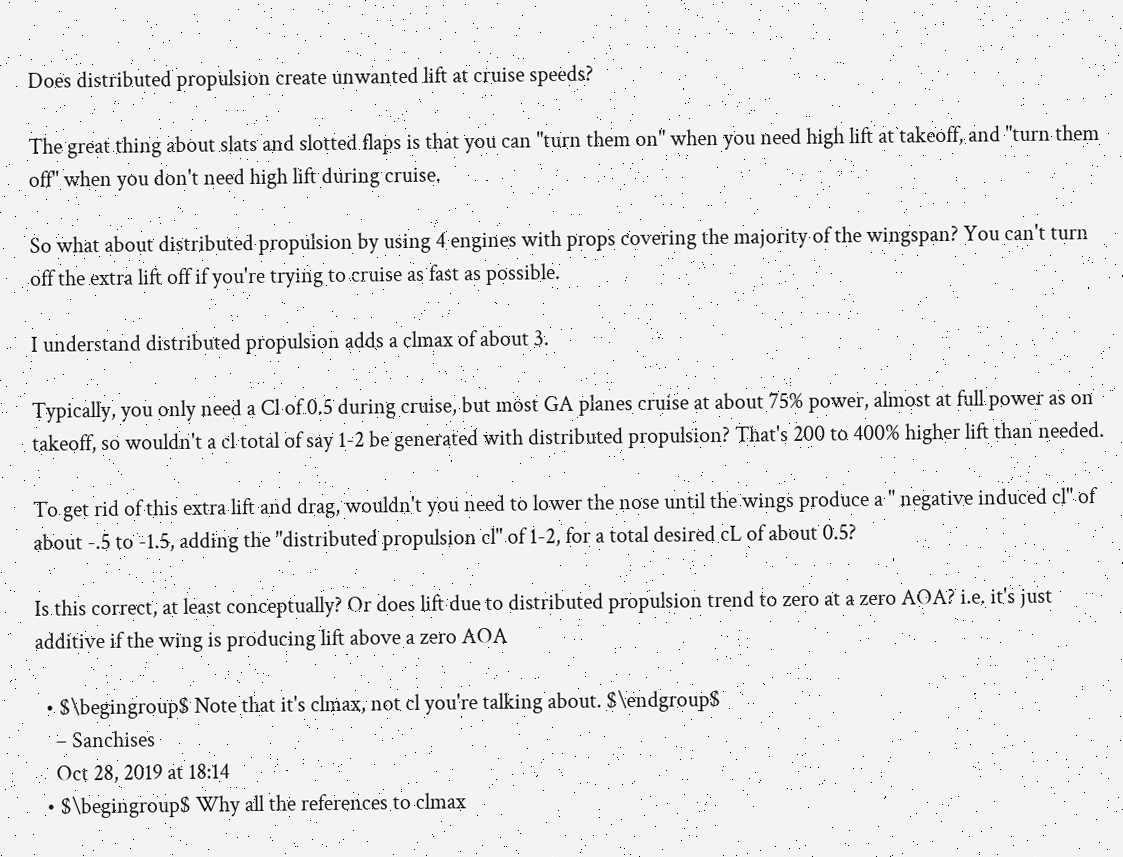Does distributed propulsion create unwanted lift at cruise speeds?

The great thing about slats and slotted flaps is that you can "turn them on" when you need high lift at takeoff, and "turn them off" when you don't need high lift during cruise.

So what about distributed propulsion by using 4 engines with props covering the majority of the wingspan? You can't turn off the extra lift off if you're trying to cruise as fast as possible.

I understand distributed propulsion adds a clmax of about 3.

Typically, you only need a Cl of 0.5 during cruise, but most GA planes cruise at about 75% power, almost at full power as on takeoff, so wouldn't a cl total of say 1-2 be generated with distributed propulsion? That's 200 to 400% higher lift than needed.

To get rid of this extra lift and drag, wouldn't you need to lower the nose until the wings produce a " negative induced cl" of about -.5 to -1.5, adding the "distributed propulsion cl" of 1-2, for a total desired cL of about 0.5?

Is this correct, at least conceptually? Or does lift due to distributed propulsion trend to zero at a zero AOA? i.e. it's just additive if the wing is producing lift above a zero AOA

  • $\begingroup$ Note that it's clmax, not cl you're talking about. $\endgroup$
    – Sanchises
    Oct 28, 2019 at 18:14
  • $\begingroup$ Why all the references to clmax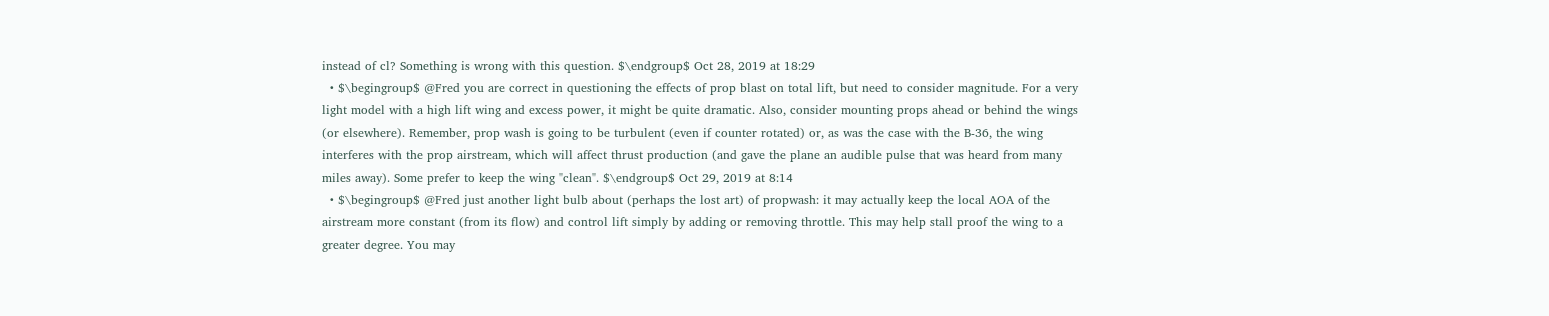instead of cl? Something is wrong with this question. $\endgroup$ Oct 28, 2019 at 18:29
  • $\begingroup$ @Fred you are correct in questioning the effects of prop blast on total lift, but need to consider magnitude. For a very light model with a high lift wing and excess power, it might be quite dramatic. Also, consider mounting props ahead or behind the wings (or elsewhere). Remember, prop wash is going to be turbulent (even if counter rotated) or, as was the case with the B-36, the wing interferes with the prop airstream, which will affect thrust production (and gave the plane an audible pulse that was heard from many miles away). Some prefer to keep the wing "clean". $\endgroup$ Oct 29, 2019 at 8:14
  • $\begingroup$ @Fred just another light bulb about (perhaps the lost art) of propwash: it may actually keep the local AOA of the airstream more constant (from its flow) and control lift simply by adding or removing throttle. This may help stall proof the wing to a greater degree. You may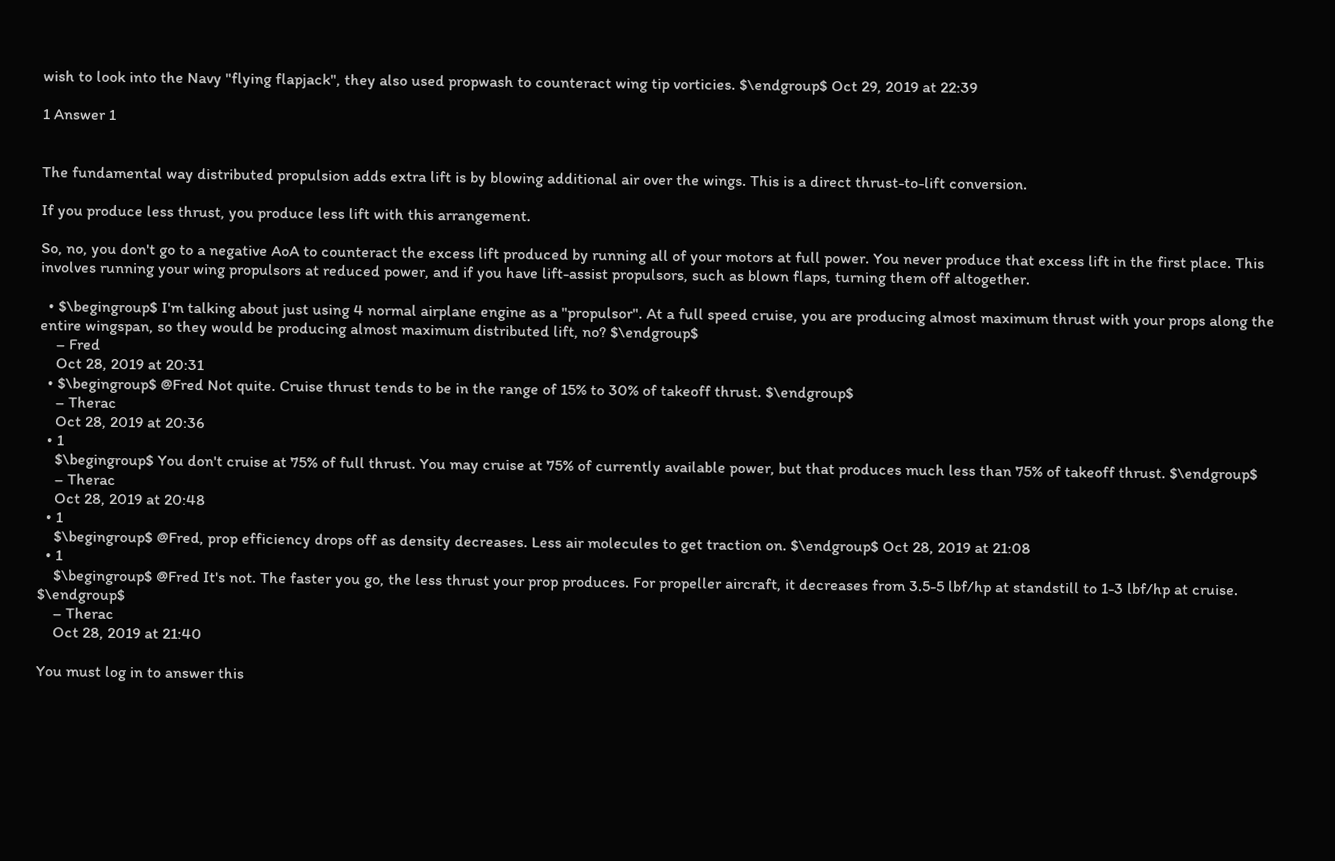wish to look into the Navy "flying flapjack", they also used propwash to counteract wing tip vorticies. $\endgroup$ Oct 29, 2019 at 22:39

1 Answer 1


The fundamental way distributed propulsion adds extra lift is by blowing additional air over the wings. This is a direct thrust-to-lift conversion.

If you produce less thrust, you produce less lift with this arrangement.

So, no, you don't go to a negative AoA to counteract the excess lift produced by running all of your motors at full power. You never produce that excess lift in the first place. This involves running your wing propulsors at reduced power, and if you have lift-assist propulsors, such as blown flaps, turning them off altogether.

  • $\begingroup$ I'm talking about just using 4 normal airplane engine as a "propulsor". At a full speed cruise, you are producing almost maximum thrust with your props along the entire wingspan, so they would be producing almost maximum distributed lift, no? $\endgroup$
    – Fred
    Oct 28, 2019 at 20:31
  • $\begingroup$ @Fred Not quite. Cruise thrust tends to be in the range of 15% to 30% of takeoff thrust. $\endgroup$
    – Therac
    Oct 28, 2019 at 20:36
  • 1
    $\begingroup$ You don't cruise at 75% of full thrust. You may cruise at 75% of currently available power, but that produces much less than 75% of takeoff thrust. $\endgroup$
    – Therac
    Oct 28, 2019 at 20:48
  • 1
    $\begingroup$ @Fred, prop efficiency drops off as density decreases. Less air molecules to get traction on. $\endgroup$ Oct 28, 2019 at 21:08
  • 1
    $\begingroup$ @Fred It's not. The faster you go, the less thrust your prop produces. For propeller aircraft, it decreases from 3.5-5 lbf/hp at standstill to 1-3 lbf/hp at cruise. $\endgroup$
    – Therac
    Oct 28, 2019 at 21:40

You must log in to answer this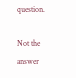question.

Not the answer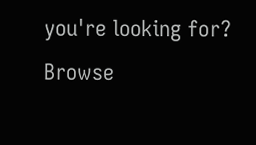you're looking for? Browse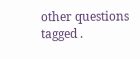other questions tagged .